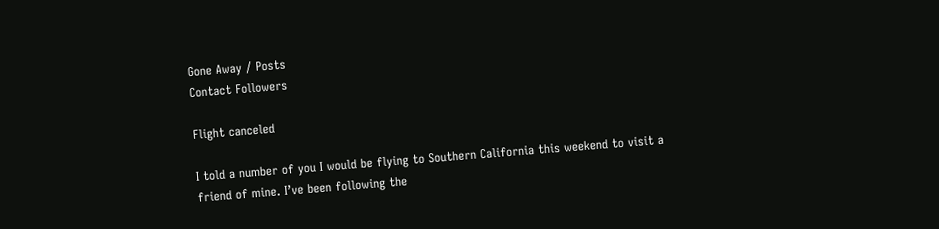Gone Away / Posts
Contact Followers

Flight canceled

I told a number of you I would be flying to Southern California this weekend to visit a friend of mine. I’ve been following the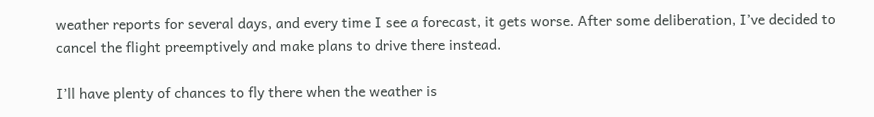weather reports for several days, and every time I see a forecast, it gets worse. After some deliberation, I’ve decided to cancel the flight preemptively and make plans to drive there instead.

I’ll have plenty of chances to fly there when the weather is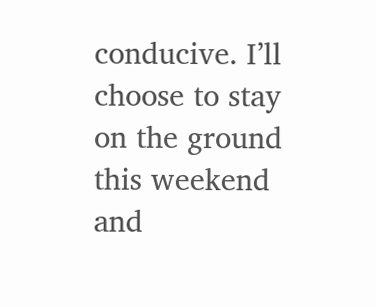conducive. I’ll choose to stay on the ground this weekend and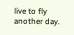live to fly another day.